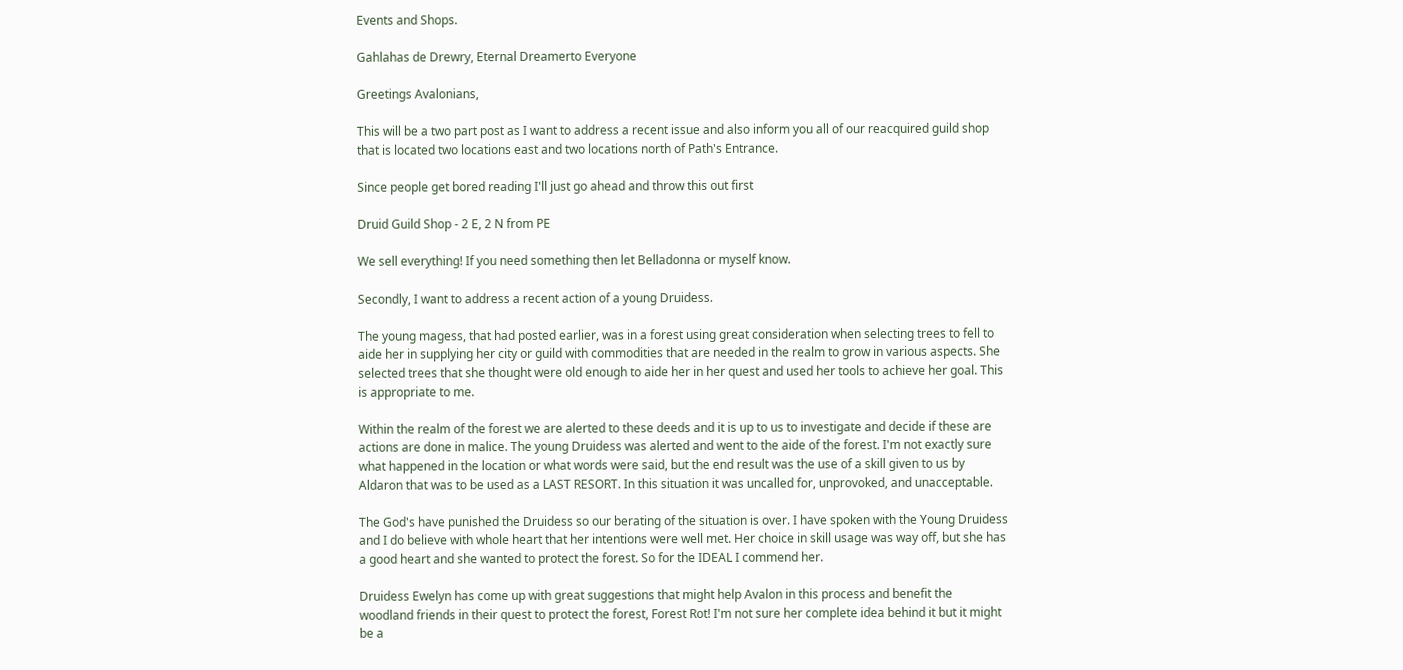Events and Shops.

Gahlahas de Drewry, Eternal Dreamerto Everyone

Greetings Avalonians,

This will be a two part post as I want to address a recent issue and also inform you all of our reacquired guild shop that is located two locations east and two locations north of Path's Entrance.

Since people get bored reading I'll just go ahead and throw this out first

Druid Guild Shop - 2 E, 2 N from PE

We sell everything! If you need something then let Belladonna or myself know.

Secondly, I want to address a recent action of a young Druidess.

The young magess, that had posted earlier, was in a forest using great consideration when selecting trees to fell to aide her in supplying her city or guild with commodities that are needed in the realm to grow in various aspects. She selected trees that she thought were old enough to aide her in her quest and used her tools to achieve her goal. This is appropriate to me.

Within the realm of the forest we are alerted to these deeds and it is up to us to investigate and decide if these are actions are done in malice. The young Druidess was alerted and went to the aide of the forest. I'm not exactly sure what happened in the location or what words were said, but the end result was the use of a skill given to us by Aldaron that was to be used as a LAST RESORT. In this situation it was uncalled for, unprovoked, and unacceptable.

The God's have punished the Druidess so our berating of the situation is over. I have spoken with the Young Druidess and I do believe with whole heart that her intentions were well met. Her choice in skill usage was way off, but she has a good heart and she wanted to protect the forest. So for the IDEAL I commend her.

Druidess Ewelyn has come up with great suggestions that might help Avalon in this process and benefit the woodland friends in their quest to protect the forest, Forest Rot! I'm not sure her complete idea behind it but it might be a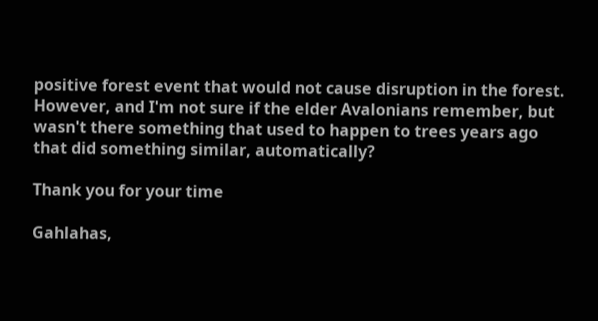positive forest event that would not cause disruption in the forest. However, and I'm not sure if the elder Avalonians remember, but wasn't there something that used to happen to trees years ago that did something similar, automatically?

Thank you for your time

Gahlahas,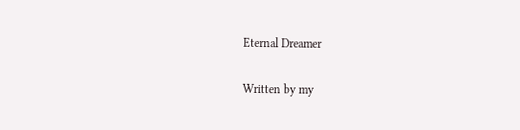Eternal Dreamer

Written by my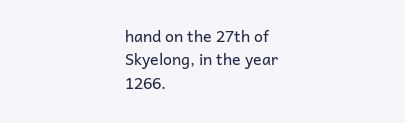hand on the 27th of Skyelong, in the year 1266.